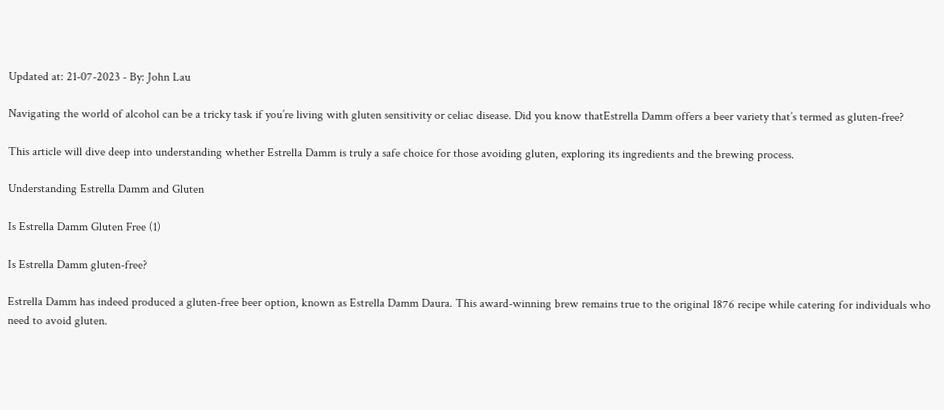Updated at: 21-07-2023 - By: John Lau

Navigating the world of alcohol can be a tricky task if you’re living with gluten sensitivity or celiac disease. Did you know thatEstrella Damm offers a beer variety that’s termed as gluten-free?

This article will dive deep into understanding whether Estrella Damm is truly a safe choice for those avoiding gluten, exploring its ingredients and the brewing process.

Understanding Estrella Damm and Gluten

Is Estrella Damm Gluten Free (1)

Is Estrella Damm gluten-free?

Estrella Damm has indeed produced a gluten-free beer option, known as Estrella Damm Daura. This award-winning brew remains true to the original 1876 recipe while catering for individuals who need to avoid gluten.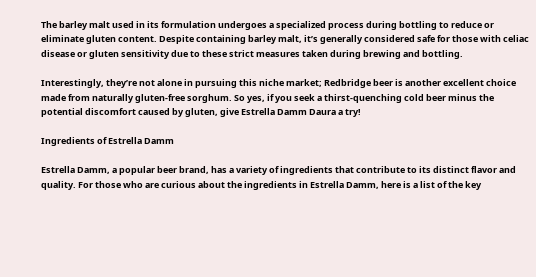The barley malt used in its formulation undergoes a specialized process during bottling to reduce or eliminate gluten content. Despite containing barley malt, it’s generally considered safe for those with celiac disease or gluten sensitivity due to these strict measures taken during brewing and bottling.

Interestingly, they’re not alone in pursuing this niche market; Redbridge beer is another excellent choice made from naturally gluten-free sorghum. So yes, if you seek a thirst-quenching cold beer minus the potential discomfort caused by gluten, give Estrella Damm Daura a try!

Ingredients of Estrella Damm

Estrella Damm, a popular beer brand, has a variety of ingredients that contribute to its distinct flavor and quality. For those who are curious about the ingredients in Estrella Damm, here is a list of the key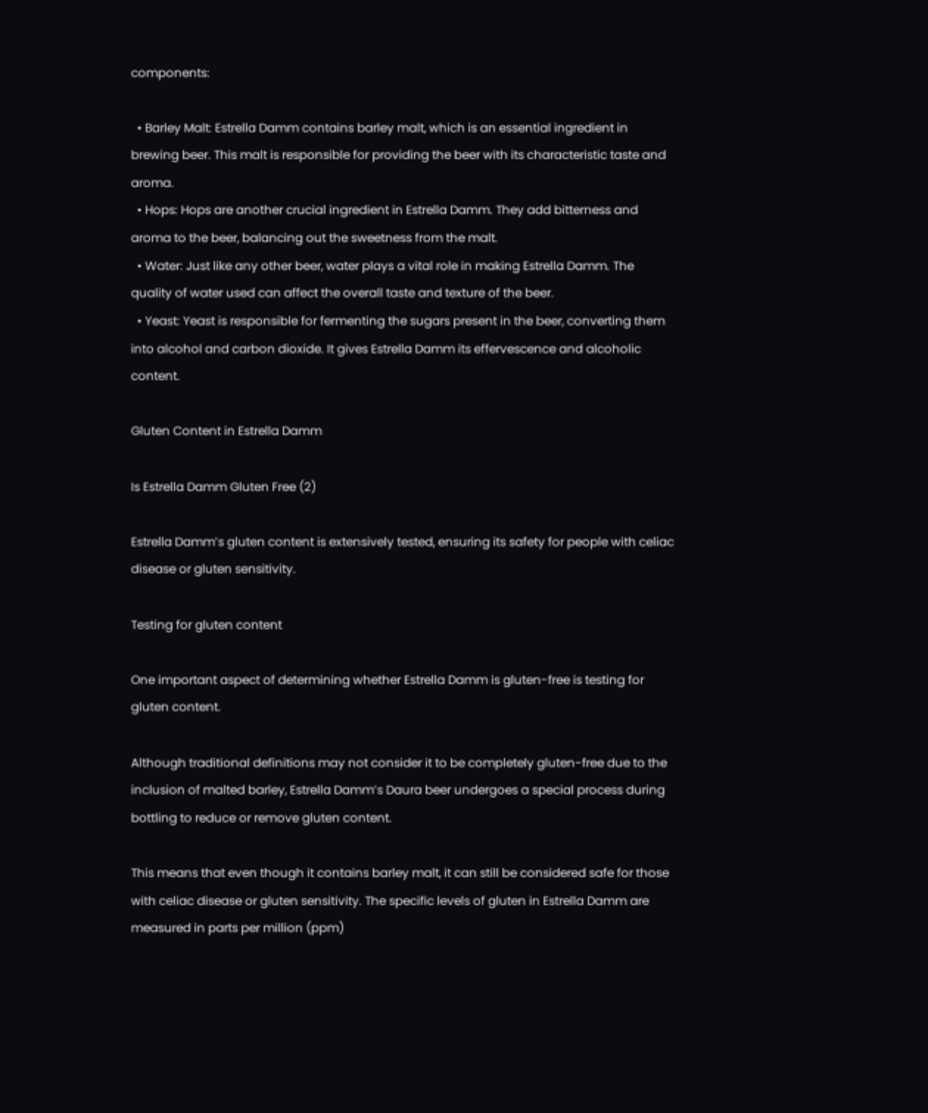components:

  • Barley Malt: Estrella Damm contains barley malt, which is an essential ingredient in brewing beer. This malt is responsible for providing the beer with its characteristic taste and aroma.
  • Hops: Hops are another crucial ingredient in Estrella Damm. They add bitterness and aroma to the beer, balancing out the sweetness from the malt.
  • Water: Just like any other beer, water plays a vital role in making Estrella Damm. The quality of water used can affect the overall taste and texture of the beer.
  • Yeast: Yeast is responsible for fermenting the sugars present in the beer, converting them into alcohol and carbon dioxide. It gives Estrella Damm its effervescence and alcoholic content.

Gluten Content in Estrella Damm

Is Estrella Damm Gluten Free (2)

Estrella Damm’s gluten content is extensively tested, ensuring its safety for people with celiac disease or gluten sensitivity.

Testing for gluten content

One important aspect of determining whether Estrella Damm is gluten-free is testing for gluten content.

Although traditional definitions may not consider it to be completely gluten-free due to the inclusion of malted barley, Estrella Damm’s Daura beer undergoes a special process during bottling to reduce or remove gluten content.

This means that even though it contains barley malt, it can still be considered safe for those with celiac disease or gluten sensitivity. The specific levels of gluten in Estrella Damm are measured in parts per million (ppm)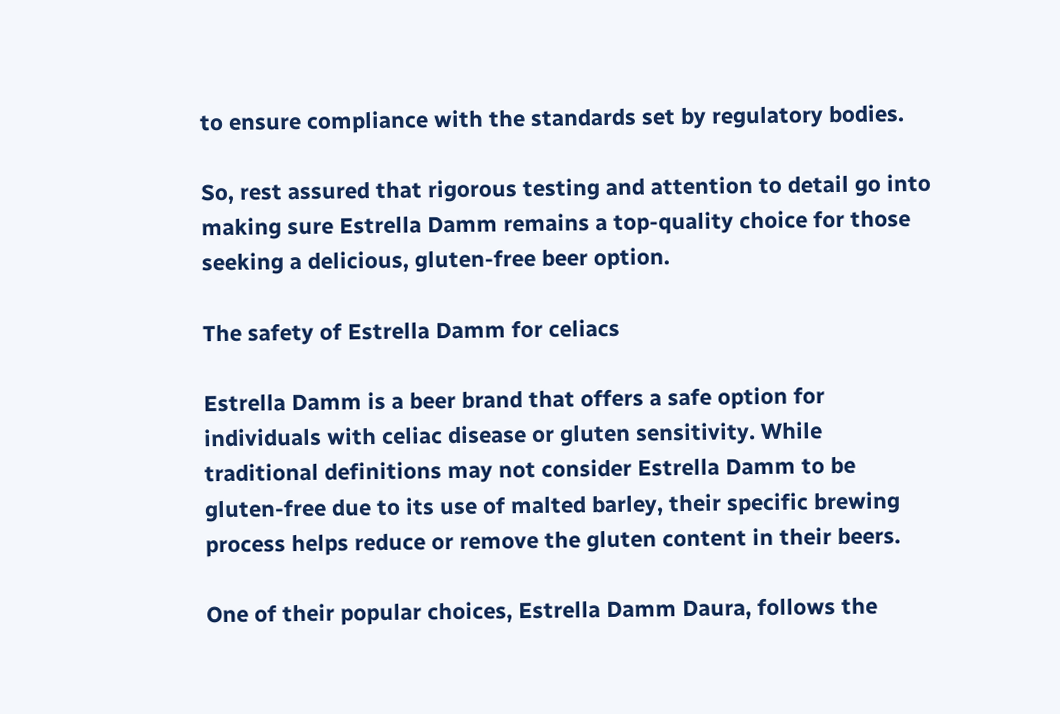to ensure compliance with the standards set by regulatory bodies.

So, rest assured that rigorous testing and attention to detail go into making sure Estrella Damm remains a top-quality choice for those seeking a delicious, gluten-free beer option.

The safety of Estrella Damm for celiacs

Estrella Damm is a beer brand that offers a safe option for individuals with celiac disease or gluten sensitivity. While traditional definitions may not consider Estrella Damm to be gluten-free due to its use of malted barley, their specific brewing process helps reduce or remove the gluten content in their beers.

One of their popular choices, Estrella Damm Daura, follows the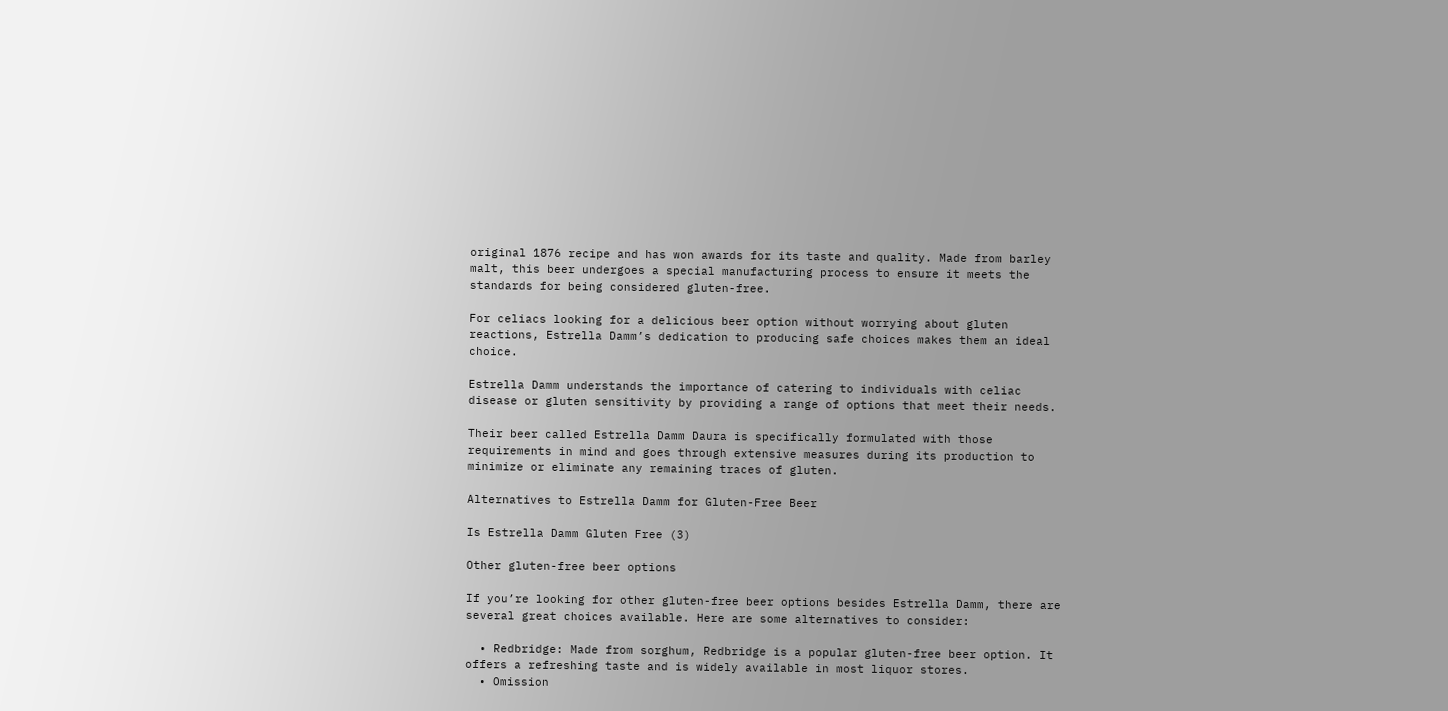original 1876 recipe and has won awards for its taste and quality. Made from barley malt, this beer undergoes a special manufacturing process to ensure it meets the standards for being considered gluten-free.

For celiacs looking for a delicious beer option without worrying about gluten reactions, Estrella Damm’s dedication to producing safe choices makes them an ideal choice.

Estrella Damm understands the importance of catering to individuals with celiac disease or gluten sensitivity by providing a range of options that meet their needs.

Their beer called Estrella Damm Daura is specifically formulated with those requirements in mind and goes through extensive measures during its production to minimize or eliminate any remaining traces of gluten.

Alternatives to Estrella Damm for Gluten-Free Beer

Is Estrella Damm Gluten Free (3)

Other gluten-free beer options

If you’re looking for other gluten-free beer options besides Estrella Damm, there are several great choices available. Here are some alternatives to consider:

  • Redbridge: Made from sorghum, Redbridge is a popular gluten-free beer option. It offers a refreshing taste and is widely available in most liquor stores.
  • Omission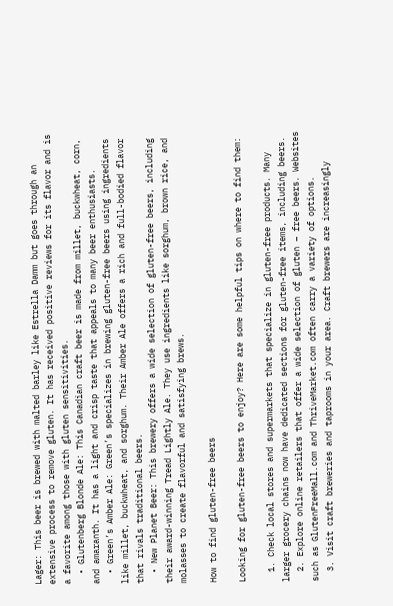Lager: This beer is brewed with malted barley like Estrella Damm but goes through an extensive process to remove gluten. It has received positive reviews for its flavor and is a favorite among those with gluten sensitivities.
  • Glutenberg Blonde Ale: This Canadian craft beer is made from millet, buckwheat, corn, and amaranth. It has a light and crisp taste that appeals to many beer enthusiasts.
  • Green’s Amber Ale: Green’s specializes in brewing gluten-free beers using ingredients like millet, buckwheat, and sorghum. Their Amber Ale offers a rich and full-bodied flavor that rivals traditional beers.
  • New Planet Beer: This brewery offers a wide selection of gluten-free beers, including their award-winning Tread Lightly Ale. They use ingredients like sorghum, brown rice, and molasses to create flavorful and satisfying brews.

How to find gluten-free beers

Looking for gluten-free beers to enjoy? Here are some helpful tips on where to find them:

  1. Check local stores and supermarkets that specialize in gluten-free products. Many larger grocery chains now have dedicated sections for gluten-free items, including beers.
  2. Explore online retailers that offer a wide selection of gluten – free beers. Websites such as GlutenFreeMall.com and ThriveMarket.com often carry a variety of options.
  3. Visit craft breweries and taprooms in your area. Craft brewers are increasingly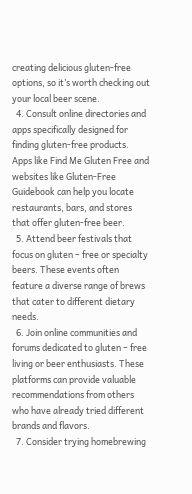creating delicious gluten-free options, so it’s worth checking out your local beer scene.
  4. Consult online directories and apps specifically designed for finding gluten-free products. Apps like Find Me Gluten Free and websites like Gluten-Free Guidebook can help you locate restaurants, bars, and stores that offer gluten-free beer.
  5. Attend beer festivals that focus on gluten – free or specialty beers. These events often feature a diverse range of brews that cater to different dietary needs.
  6. Join online communities and forums dedicated to gluten – free living or beer enthusiasts. These platforms can provide valuable recommendations from others who have already tried different brands and flavors.
  7. Consider trying homebrewing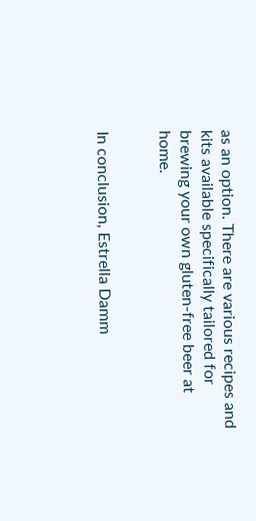as an option. There are various recipes and kits available specifically tailored for brewing your own gluten-free beer at home.


In conclusion, Estrella Damm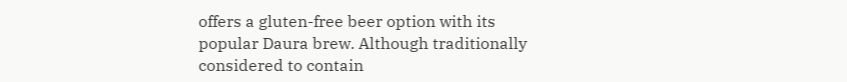offers a gluten-free beer option with its popular Daura brew. Although traditionally considered to contain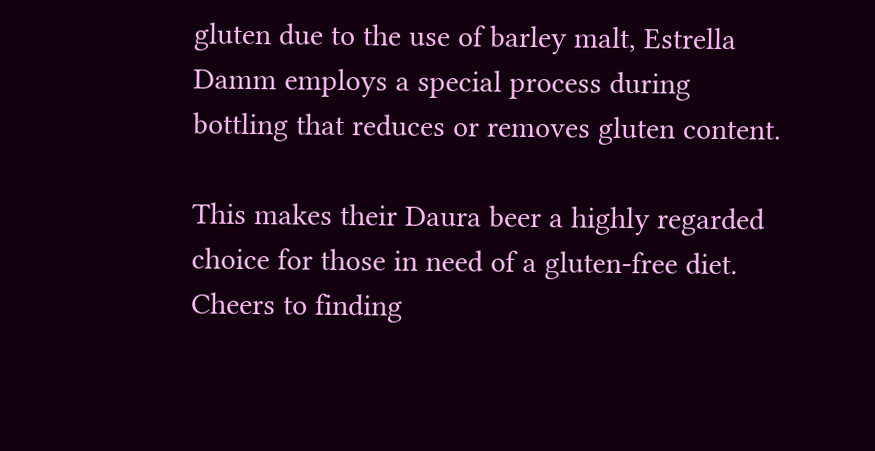gluten due to the use of barley malt, Estrella Damm employs a special process during bottling that reduces or removes gluten content.

This makes their Daura beer a highly regarded choice for those in need of a gluten-free diet. Cheers to finding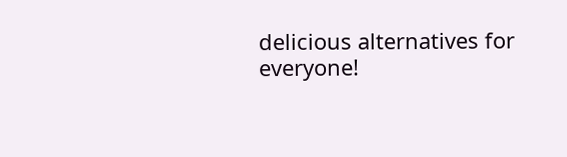delicious alternatives for everyone!